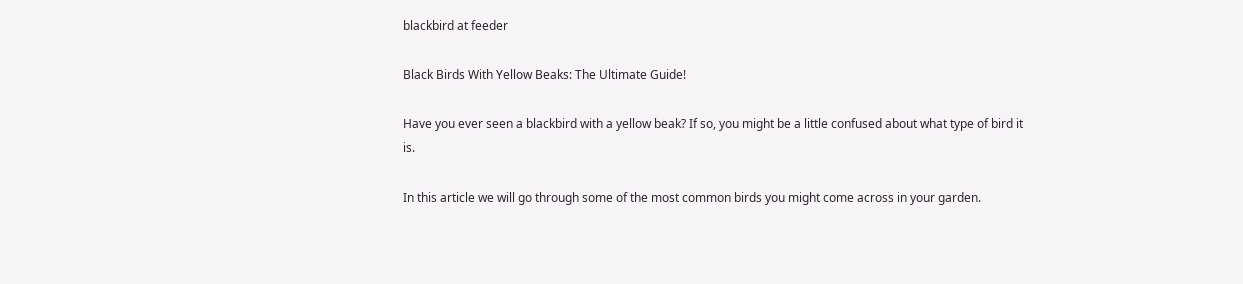blackbird at feeder

Black Birds With Yellow Beaks: The Ultimate Guide!

Have you ever seen a blackbird with a yellow beak? If so, you might be a little confused about what type of bird it is.

In this article we will go through some of the most common birds you might come across in your garden.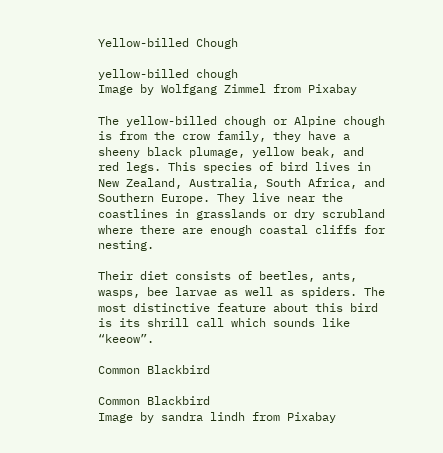Yellow-billed Chough

yellow-billed chough
Image by Wolfgang Zimmel from Pixabay

The yellow-billed chough or Alpine chough is from the crow family, they have a sheeny black plumage, yellow beak, and red legs. This species of bird lives in New Zealand, Australia, South Africa, and Southern Europe. They live near the coastlines in grasslands or dry scrubland where there are enough coastal cliffs for nesting.

Their diet consists of beetles, ants, wasps, bee larvae as well as spiders. The most distinctive feature about this bird is its shrill call which sounds like “keeow”.

Common Blackbird

Common Blackbird
Image by sandra lindh from Pixabay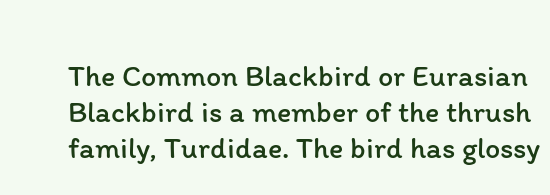The Common Blackbird or Eurasian Blackbird is a member of the thrush family, Turdidae. The bird has glossy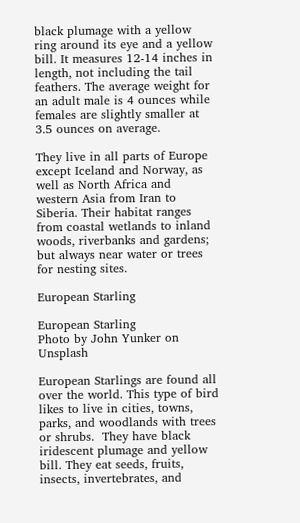black plumage with a yellow ring around its eye and a yellow bill. It measures 12-14 inches in length, not including the tail feathers. The average weight for an adult male is 4 ounces while females are slightly smaller at 3.5 ounces on average.

They live in all parts of Europe except Iceland and Norway, as well as North Africa and western Asia from Iran to Siberia. Their habitat ranges from coastal wetlands to inland woods, riverbanks and gardens; but always near water or trees for nesting sites.

European Starling

European Starling
Photo by John Yunker on Unsplash

European Starlings are found all over the world. This type of bird likes to live in cities, towns, parks, and woodlands with trees or shrubs.  They have black iridescent plumage and yellow bill. They eat seeds, fruits, insects, invertebrates, and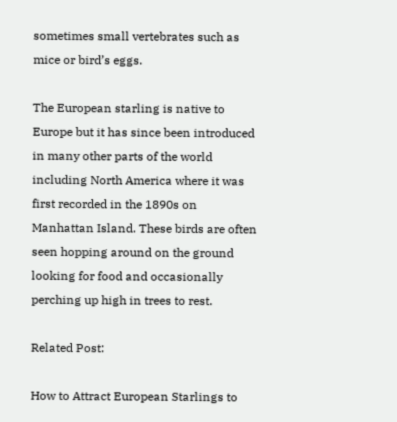sometimes small vertebrates such as mice or bird’s eggs.

The European starling is native to Europe but it has since been introduced in many other parts of the world including North America where it was first recorded in the 1890s on Manhattan Island. These birds are often seen hopping around on the ground looking for food and occasionally perching up high in trees to rest.

Related Post:

How to Attract European Starlings to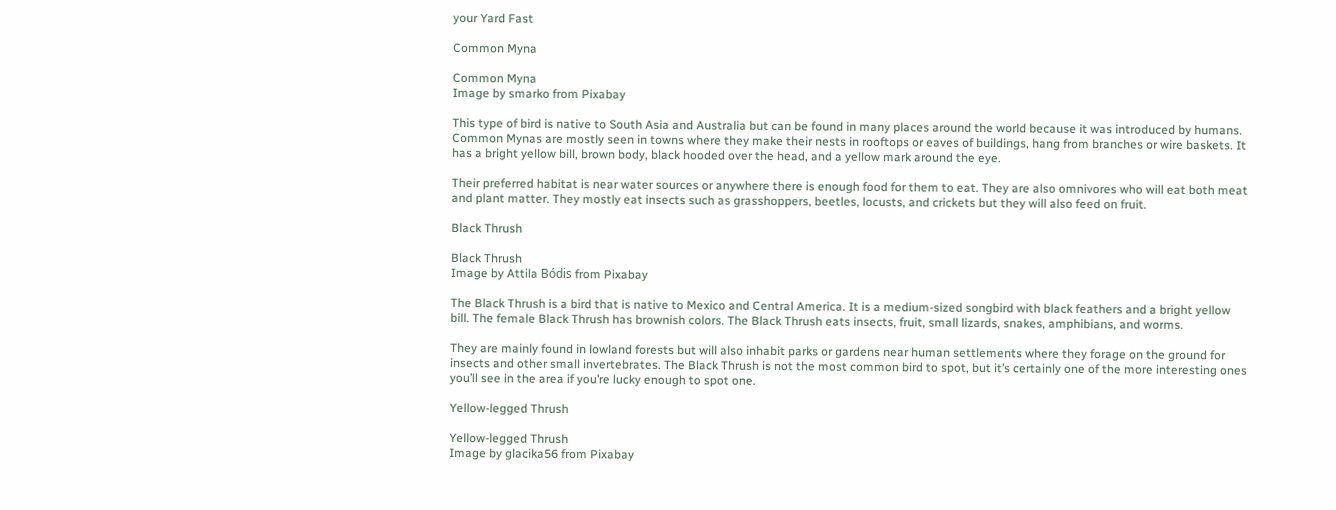your Yard Fast

Common Myna

Common Myna
Image by smarko from Pixabay

This type of bird is native to South Asia and Australia but can be found in many places around the world because it was introduced by humans. Common Mynas are mostly seen in towns where they make their nests in rooftops or eaves of buildings, hang from branches or wire baskets. It has a bright yellow bill, brown body, black hooded over the head, and a yellow mark around the eye.

Their preferred habitat is near water sources or anywhere there is enough food for them to eat. They are also omnivores who will eat both meat and plant matter. They mostly eat insects such as grasshoppers, beetles, locusts, and crickets but they will also feed on fruit.

Black Thrush

Black Thrush
Image by Attila Bódis from Pixabay

The Black Thrush is a bird that is native to Mexico and Central America. It is a medium-sized songbird with black feathers and a bright yellow bill. The female Black Thrush has brownish colors. The Black Thrush eats insects, fruit, small lizards, snakes, amphibians, and worms.

They are mainly found in lowland forests but will also inhabit parks or gardens near human settlements where they forage on the ground for insects and other small invertebrates. The Black Thrush is not the most common bird to spot, but it’s certainly one of the more interesting ones you’ll see in the area if you’re lucky enough to spot one.

Yellow-legged Thrush

Yellow-legged Thrush
Image by glacika56 from Pixabay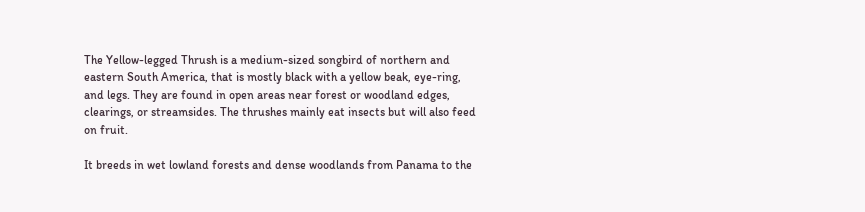The Yellow-legged Thrush is a medium-sized songbird of northern and eastern South America, that is mostly black with a yellow beak, eye-ring, and legs. They are found in open areas near forest or woodland edges, clearings, or streamsides. The thrushes mainly eat insects but will also feed on fruit.

It breeds in wet lowland forests and dense woodlands from Panama to the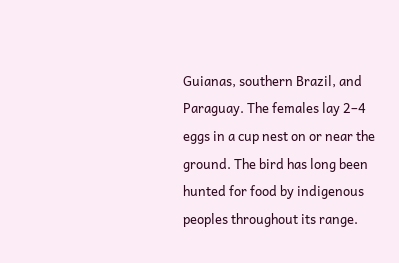Guianas, southern Brazil, and Paraguay. The females lay 2–4 eggs in a cup nest on or near the ground. The bird has long been hunted for food by indigenous peoples throughout its range.